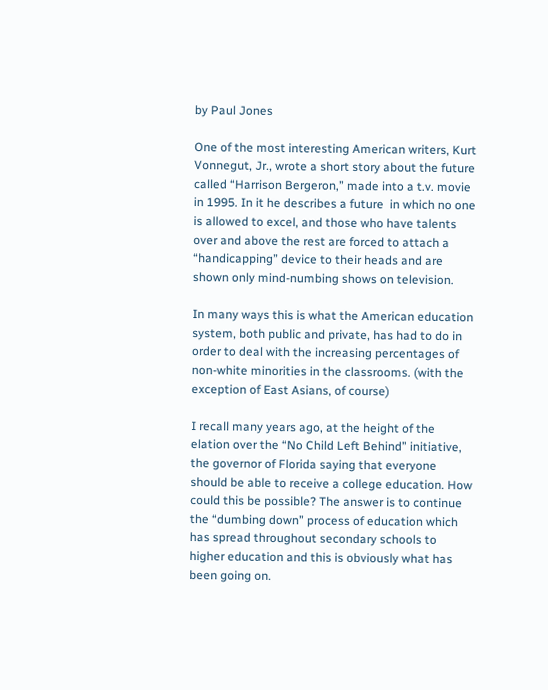by Paul Jones

One of the most interesting American writers, Kurt Vonnegut, Jr., wrote a short story about the future called “Harrison Bergeron,” made into a t.v. movie in 1995. In it he describes a future  in which no one is allowed to excel, and those who have talents over and above the rest are forced to attach a “handicapping” device to their heads and are shown only mind-numbing shows on television.

In many ways this is what the American education system, both public and private, has had to do in order to deal with the increasing percentages of non-white minorities in the classrooms. (with the exception of East Asians, of course)

I recall many years ago, at the height of the elation over the “No Child Left Behind” initiative, the governor of Florida saying that everyone should be able to receive a college education. How could this be possible? The answer is to continue the “dumbing down” process of education which has spread throughout secondary schools to higher education and this is obviously what has been going on.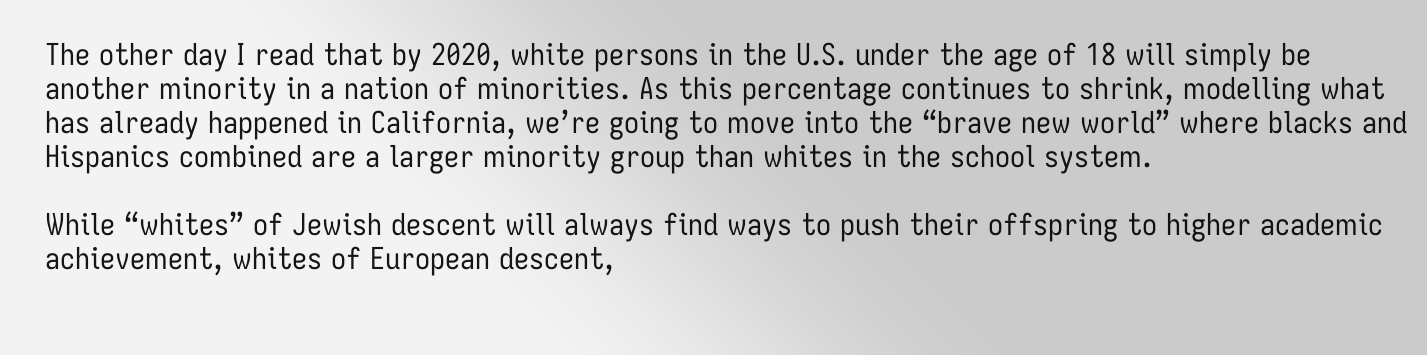The other day I read that by 2020, white persons in the U.S. under the age of 18 will simply be another minority in a nation of minorities. As this percentage continues to shrink, modelling what has already happened in California, we’re going to move into the “brave new world” where blacks and Hispanics combined are a larger minority group than whites in the school system.

While “whites” of Jewish descent will always find ways to push their offspring to higher academic achievement, whites of European descent,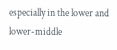especially in the lower and lower-middle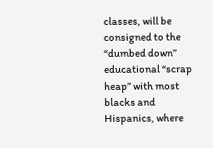classes, will be consigned to the “dumbed down” educational “scrap heap” with most blacks and Hispanics, where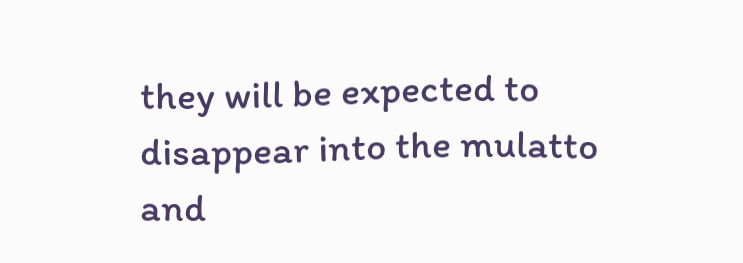they will be expected to disappear into the mulatto and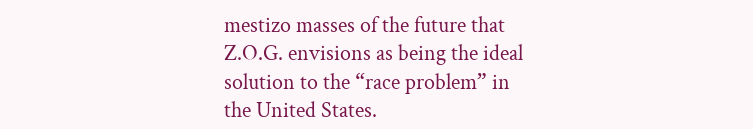mestizo masses of the future that Z.O.G. envisions as being the ideal solution to the “race problem” in the United States.